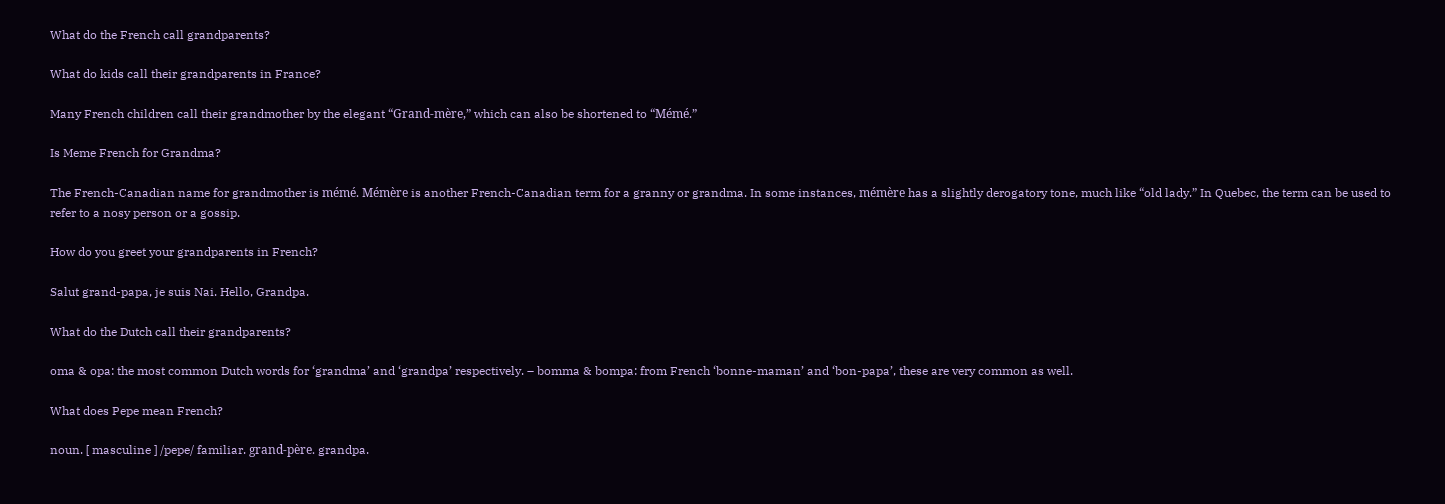What do the French call grandparents?

What do kids call their grandparents in France?

Many French children call their grandmother by the elegant “Grand-mère,” which can also be shortened to “Mémé.”

Is Meme French for Grandma?

The French-Canadian name for grandmother is mémé. Mémère is another French-Canadian term for a granny or grandma. In some instances, mémère has a slightly derogatory tone, much like “old lady.” In Quebec, the term can be used to refer to a nosy person or a gossip.

How do you greet your grandparents in French?

Salut grand-papa, je suis Nai. Hello, Grandpa.

What do the Dutch call their grandparents?

oma & opa: the most common Dutch words for ‘grandma’ and ‘grandpa’ respectively. – bomma & bompa: from French ‘bonne-maman’ and ‘bon-papa’, these are very common as well.

What does Pepe mean French?

noun. [ masculine ] /pepe/ familiar. grand-père. grandpa.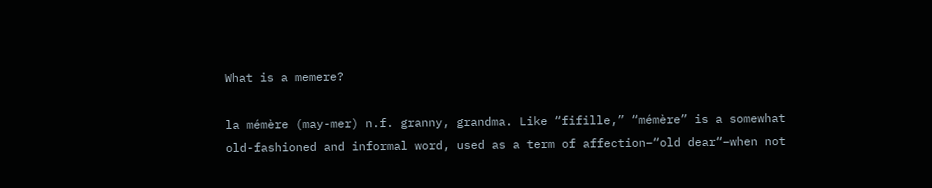What is a memere?

la mémère (may-mer) n.f. granny, grandma. Like “fifille,” “mémère” is a somewhat old-fashioned and informal word, used as a term of affection–“old dear“–when not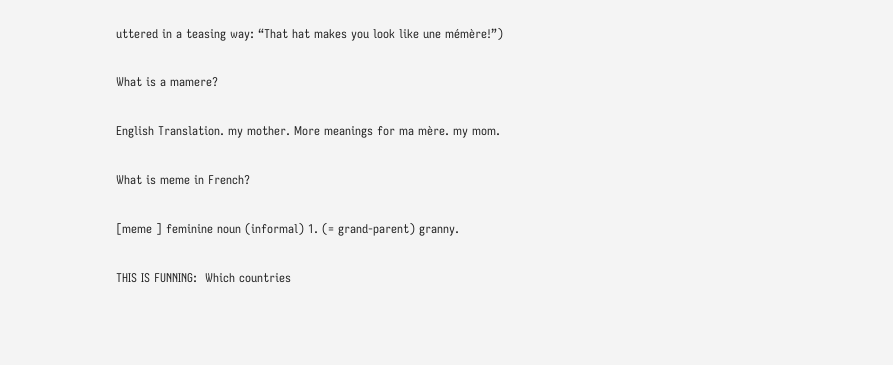uttered in a teasing way: “That hat makes you look like une mémère!”)

What is a mamere?

English Translation. my mother. More meanings for ma mère. my mom.

What is meme in French?

[meme ] feminine noun (informal) 1. (= grand-parent) granny.

THIS IS FUNNING:  Which countries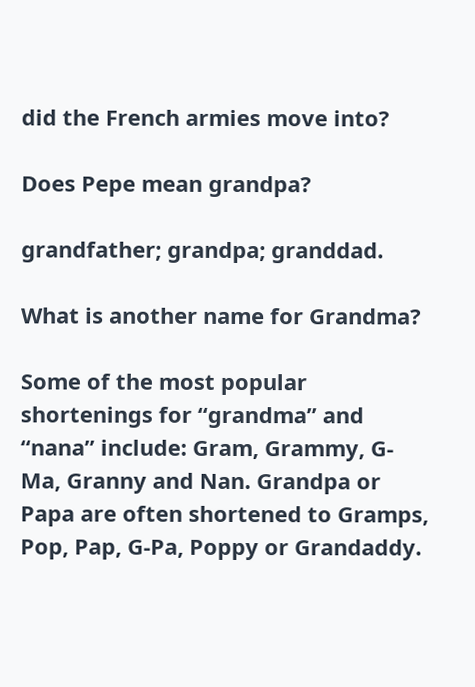did the French armies move into?

Does Pepe mean grandpa?

grandfather; grandpa; granddad.

What is another name for Grandma?

Some of the most popular shortenings for “grandma” and “nana” include: Gram, Grammy, G-Ma, Granny and Nan. Grandpa or Papa are often shortened to Gramps, Pop, Pap, G-Pa, Poppy or Grandaddy.